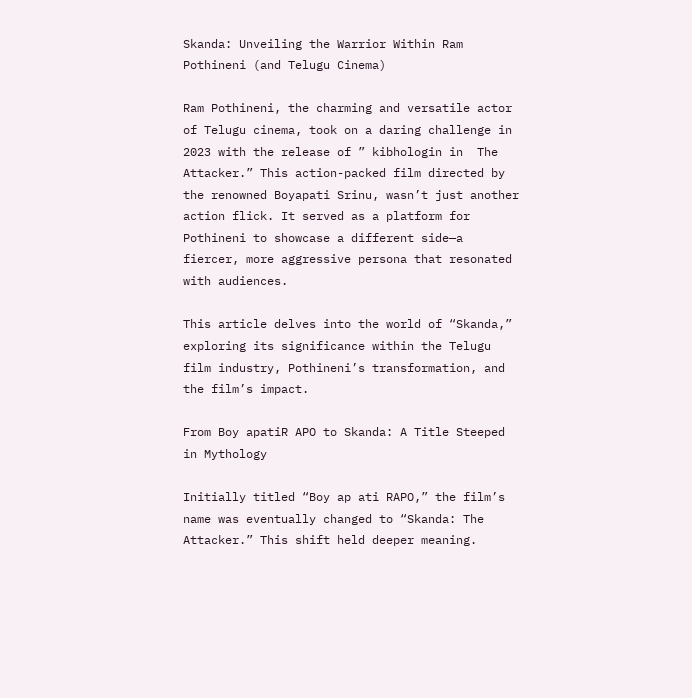Skanda: Unveiling the Warrior Within Ram Pothineni (and Telugu Cinema)

Ram Pothineni, the charming and versatile actor of Telugu cinema, took on a daring challenge in 2023 with the release of ” kibhologin in  The Attacker.” This action-packed film directed by the renowned Boyapati Srinu, wasn’t just another action flick. It served as a platform for Pothineni to showcase a different side—a fiercer, more aggressive persona that resonated with audiences.

This article delves into the world of “Skanda,” exploring its significance within the Telugu film industry, Pothineni’s transformation, and the film’s impact.

From Boy apatiR APO to Skanda: A Title Steeped in Mythology

Initially titled “Boy ap ati RAPO,” the film’s name was eventually changed to “Skanda: The Attacker.” This shift held deeper meaning.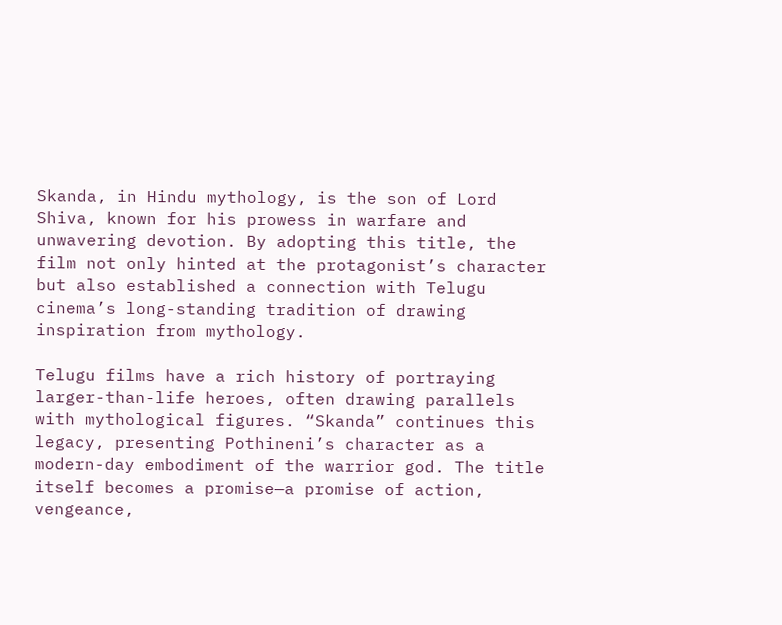Skanda, in Hindu mythology, is the son of Lord Shiva, known for his prowess in warfare and unwavering devotion. By adopting this title, the film not only hinted at the protagonist’s character but also established a connection with Telugu cinema’s long-standing tradition of drawing inspiration from mythology.

Telugu films have a rich history of portraying larger-than-life heroes, often drawing parallels with mythological figures. “Skanda” continues this legacy, presenting Pothineni’s character as a modern-day embodiment of the warrior god. The title itself becomes a promise—a promise of action, vengeance,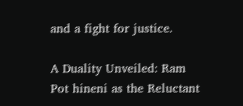and a fight for justice.

A Duality Unveiled: Ram Pot hineni as the Reluctant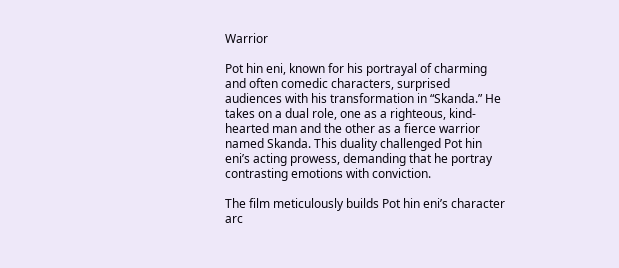Warrior

Pot hin eni, known for his portrayal of charming and often comedic characters, surprised audiences with his transformation in “Skanda.” He takes on a dual role, one as a righteous, kind-hearted man and the other as a fierce warrior named Skanda. This duality challenged Pot hin eni’s acting prowess, demanding that he portray contrasting emotions with conviction.

The film meticulously builds Pot hin eni’s character arc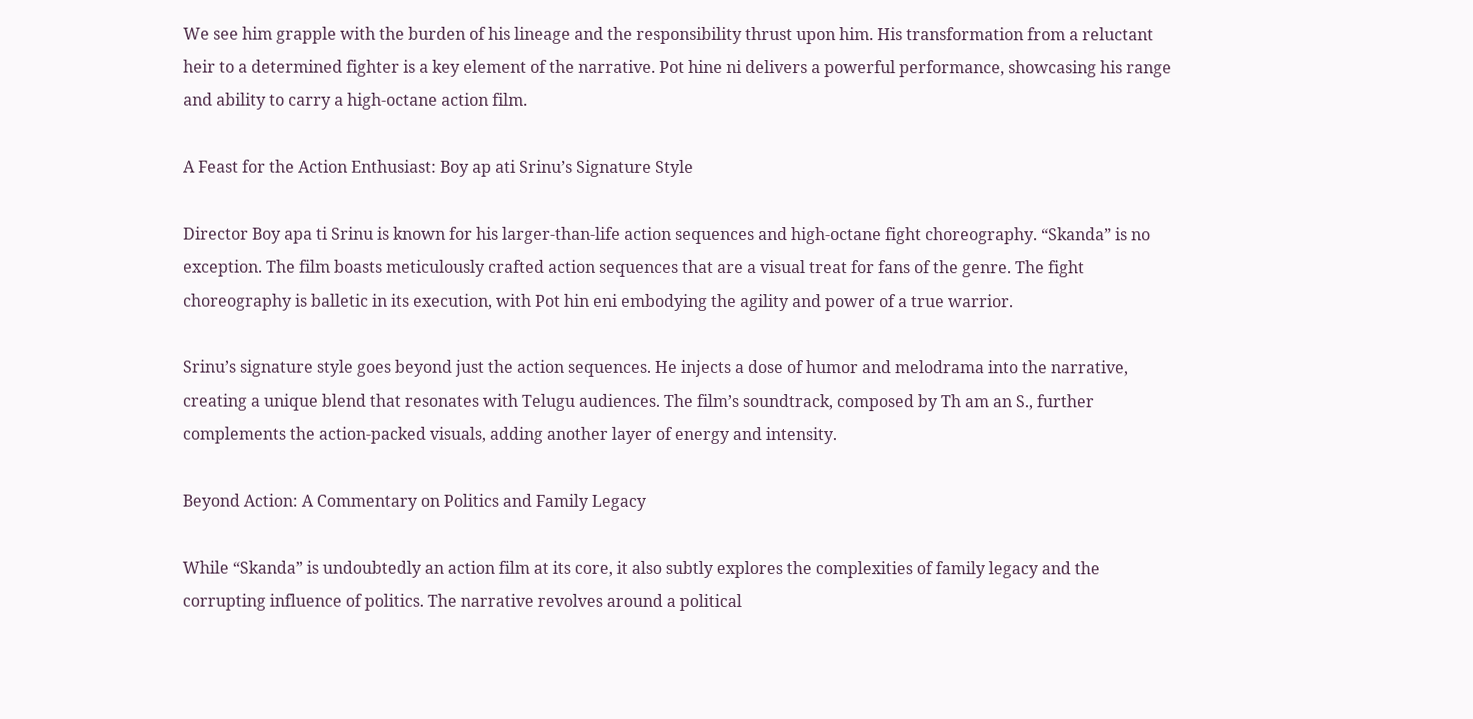We see him grapple with the burden of his lineage and the responsibility thrust upon him. His transformation from a reluctant heir to a determined fighter is a key element of the narrative. Pot hine ni delivers a powerful performance, showcasing his range and ability to carry a high-octane action film.

A Feast for the Action Enthusiast: Boy ap ati Srinu’s Signature Style

Director Boy apa ti Srinu is known for his larger-than-life action sequences and high-octane fight choreography. “Skanda” is no exception. The film boasts meticulously crafted action sequences that are a visual treat for fans of the genre. The fight choreography is balletic in its execution, with Pot hin eni embodying the agility and power of a true warrior.

Srinu’s signature style goes beyond just the action sequences. He injects a dose of humor and melodrama into the narrative, creating a unique blend that resonates with Telugu audiences. The film’s soundtrack, composed by Th am an S., further complements the action-packed visuals, adding another layer of energy and intensity.

Beyond Action: A Commentary on Politics and Family Legacy

While “Skanda” is undoubtedly an action film at its core, it also subtly explores the complexities of family legacy and the corrupting influence of politics. The narrative revolves around a political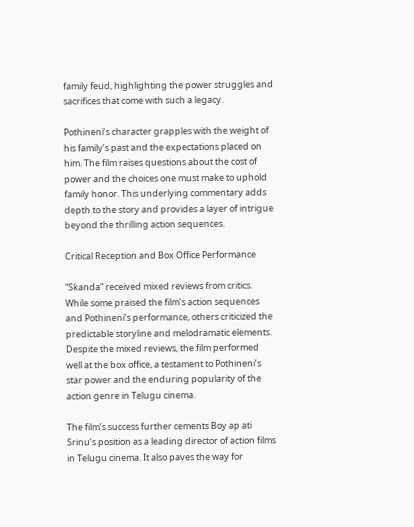family feud, highlighting the power struggles and sacrifices that come with such a legacy.

Pothineni’s character grapples with the weight of his family’s past and the expectations placed on him. The film raises questions about the cost of power and the choices one must make to uphold family honor. This underlying commentary adds depth to the story and provides a layer of intrigue beyond the thrilling action sequences.

Critical Reception and Box Office Performance

“Skanda” received mixed reviews from critics. While some praised the film’s action sequences and Pothineni’s performance, others criticized the predictable storyline and melodramatic elements. Despite the mixed reviews, the film performed well at the box office, a testament to Pothineni’s star power and the enduring popularity of the action genre in Telugu cinema.

The film’s success further cements Boy ap ati Srinu’s position as a leading director of action films in Telugu cinema. It also paves the way for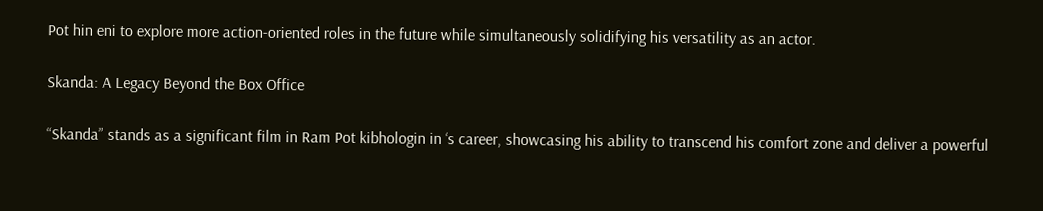Pot hin eni to explore more action-oriented roles in the future while simultaneously solidifying his versatility as an actor.

Skanda: A Legacy Beyond the Box Office

“Skanda” stands as a significant film in Ram Pot kibhologin in ‘s career, showcasing his ability to transcend his comfort zone and deliver a powerful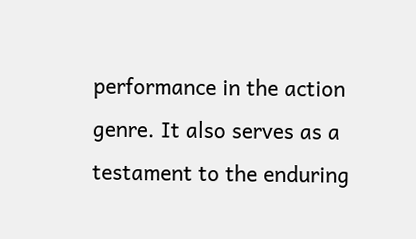performance in the action genre. It also serves as a testament to the enduring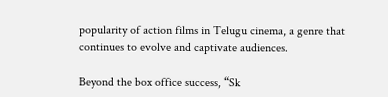popularity of action films in Telugu cinema, a genre that continues to evolve and captivate audiences.

Beyond the box office success, “Sk